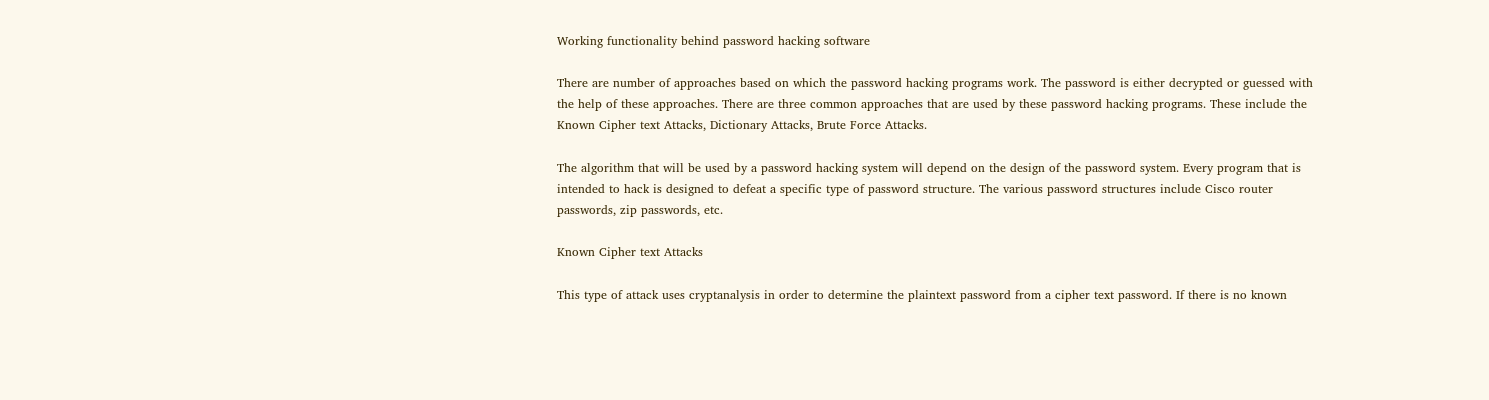Working functionality behind password hacking software

There are number of approaches based on which the password hacking programs work. The password is either decrypted or guessed with the help of these approaches. There are three common approaches that are used by these password hacking programs. These include the Known Cipher text Attacks, Dictionary Attacks, Brute Force Attacks.

The algorithm that will be used by a password hacking system will depend on the design of the password system. Every program that is intended to hack is designed to defeat a specific type of password structure. The various password structures include Cisco router passwords, zip passwords, etc.

Known Cipher text Attacks

This type of attack uses cryptanalysis in order to determine the plaintext password from a cipher text password. If there is no known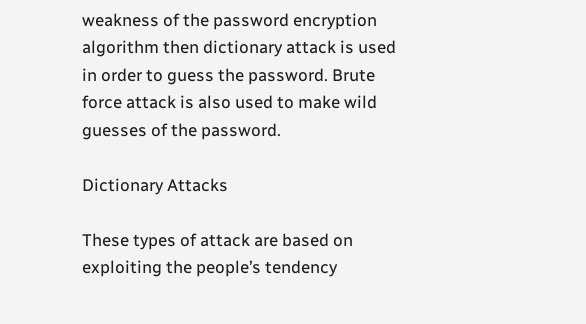weakness of the password encryption algorithm then dictionary attack is used in order to guess the password. Brute force attack is also used to make wild guesses of the password.

Dictionary Attacks

These types of attack are based on exploiting the people’s tendency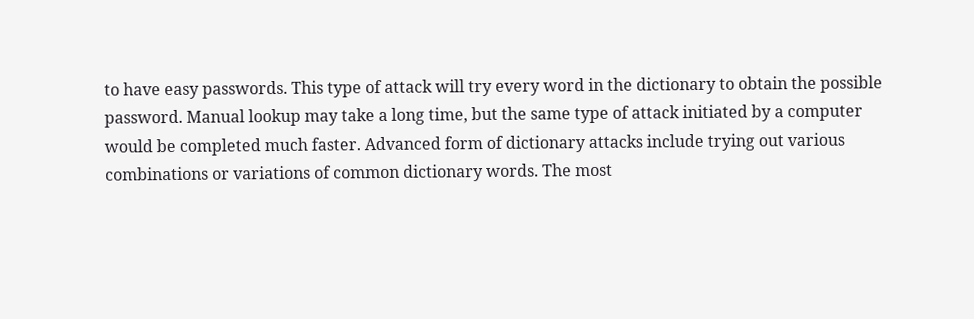to have easy passwords. This type of attack will try every word in the dictionary to obtain the possible password. Manual lookup may take a long time, but the same type of attack initiated by a computer would be completed much faster. Advanced form of dictionary attacks include trying out various combinations or variations of common dictionary words. The most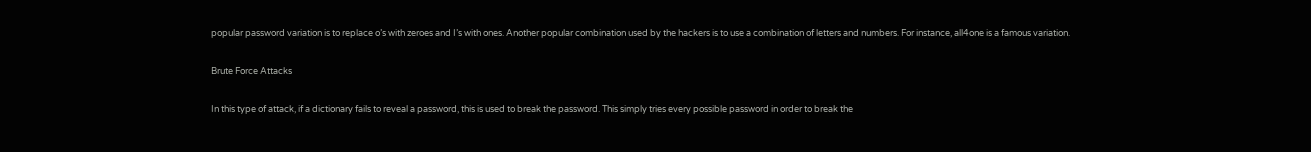popular password variation is to replace o’s with zeroes and I’s with ones. Another popular combination used by the hackers is to use a combination of letters and numbers. For instance, all4one is a famous variation.

Brute Force Attacks

In this type of attack, if a dictionary fails to reveal a password, this is used to break the password. This simply tries every possible password in order to break the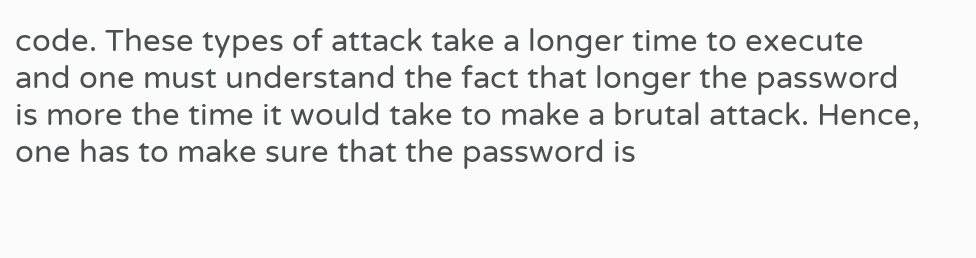code. These types of attack take a longer time to execute and one must understand the fact that longer the password is more the time it would take to make a brutal attack. Hence, one has to make sure that the password is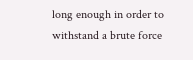long enough in order to withstand a brute force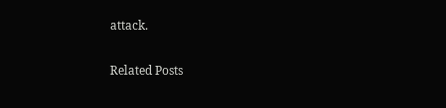attack.

Related Posts